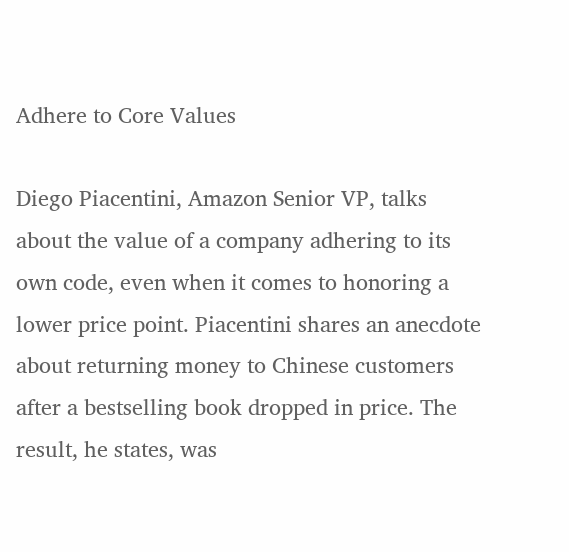Adhere to Core Values

Diego Piacentini, Amazon Senior VP, talks about the value of a company adhering to its own code, even when it comes to honoring a lower price point. Piacentini shares an anecdote about returning money to Chinese customers after a bestselling book dropped in price. The result, he states, was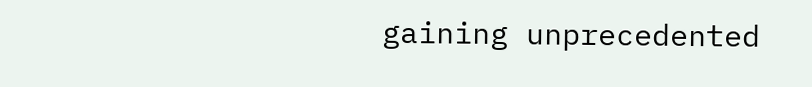gaining unprecedented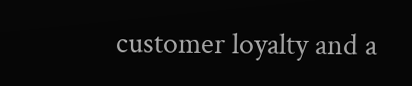customer loyalty and a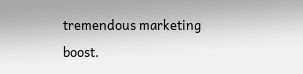tremendous marketing boost.